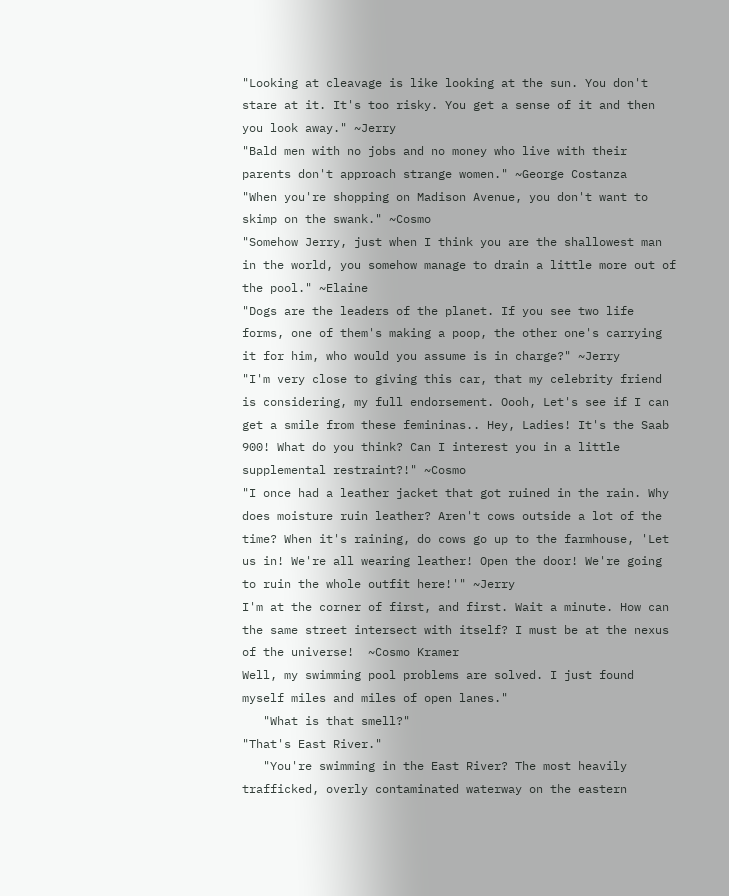"Looking at cleavage is like looking at the sun. You don't stare at it. It's too risky. You get a sense of it and then you look away." ~Jerry
"Bald men with no jobs and no money who live with their parents don't approach strange women." ~George Costanza
"When you're shopping on Madison Avenue, you don't want to skimp on the swank." ~Cosmo
"Somehow Jerry, just when I think you are the shallowest man in the world, you somehow manage to drain a little more out of the pool." ~Elaine
"Dogs are the leaders of the planet. If you see two life forms, one of them's making a poop, the other one's carrying it for him, who would you assume is in charge?" ~Jerry
"I'm very close to giving this car, that my celebrity friend is considering, my full endorsement. Oooh, Let's see if I can get a smile from these femininas.. Hey, Ladies! It's the Saab 900! What do you think? Can I interest you in a little supplemental restraint?!" ~Cosmo
"I once had a leather jacket that got ruined in the rain. Why does moisture ruin leather? Aren't cows outside a lot of the time? When it's raining, do cows go up to the farmhouse, 'Let us in! We're all wearing leather! Open the door! We're going to ruin the whole outfit here!'" ~Jerry
I'm at the corner of first, and first. Wait a minute. How can the same street intersect with itself? I must be at the nexus of the universe!  ~Cosmo Kramer
Well, my swimming pool problems are solved. I just found myself miles and miles of open lanes."
   "What is that smell?"
"That's East River."
   "You're swimming in the East River? The most heavily trafficked, overly contaminated waterway on the eastern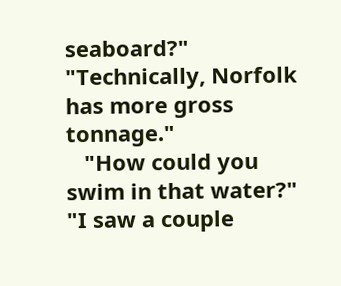seaboard?"
"Technically, Norfolk has more gross tonnage."
   "How could you swim in that water?"
"I saw a couple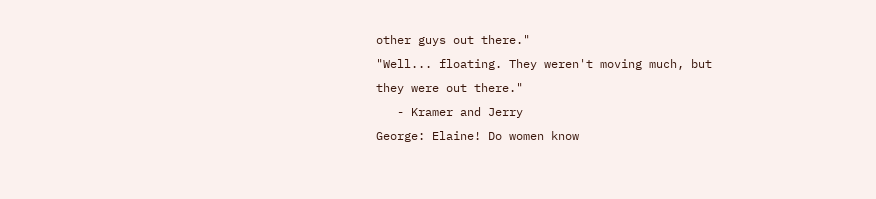other guys out there."
"Well... floating. They weren't moving much, but they were out there."
   - Kramer and Jerry
George: Elaine! Do women know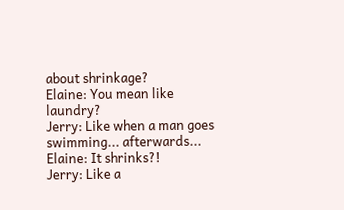about shrinkage?
Elaine: You mean like laundry?
Jerry: Like when a man goes swimming... afterwards...
Elaine: It shrinks?!
Jerry: Like a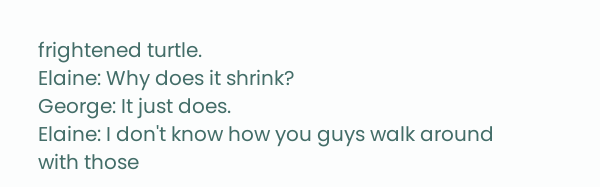frightened turtle.
Elaine: Why does it shrink?
George: It just does.
Elaine: I don't know how you guys walk around with those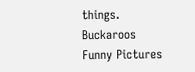things.
Buckaroos Funny Pictures